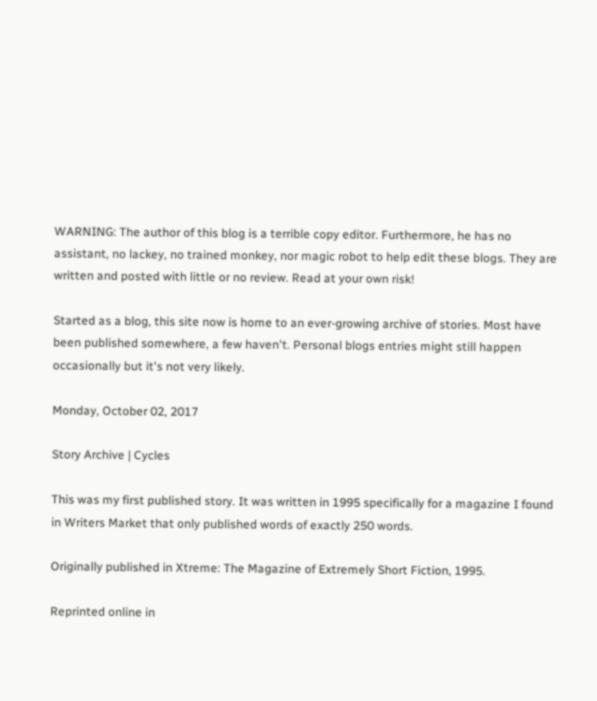WARNING: The author of this blog is a terrible copy editor. Furthermore, he has no assistant, no lackey, no trained monkey, nor magic robot to help edit these blogs. They are written and posted with little or no review. Read at your own risk!

Started as a blog, this site now is home to an ever-growing archive of stories. Most have been published somewhere, a few haven't. Personal blogs entries might still happen occasionally but it's not very likely.

Monday, October 02, 2017

Story Archive | Cycles

This was my first published story. It was written in 1995 specifically for a magazine I found in Writers Market that only published words of exactly 250 words.

Originally published in Xtreme: The Magazine of Extremely Short Fiction, 1995.

Reprinted online in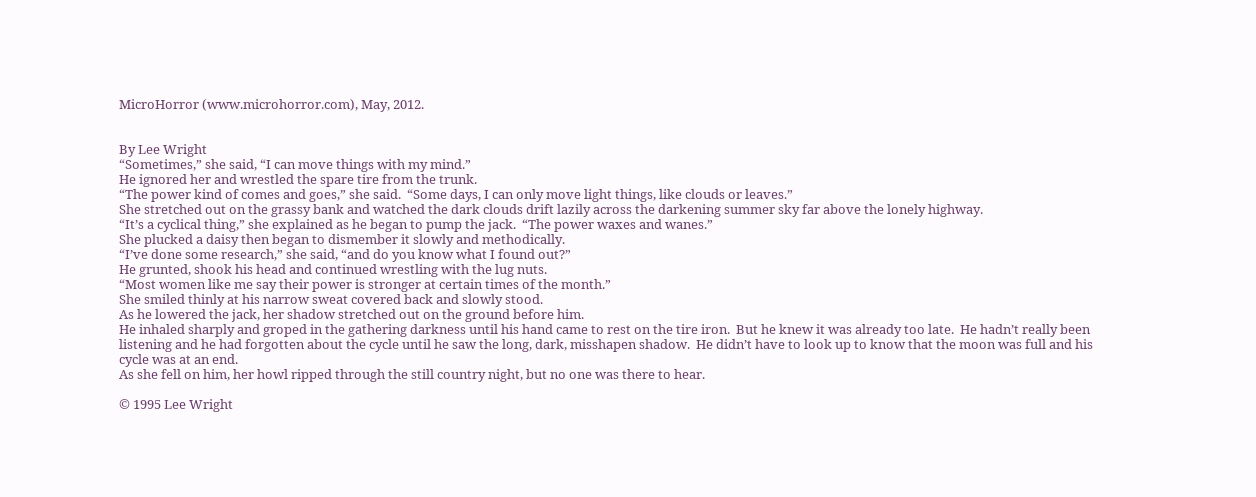MicroHorror (www.microhorror.com), May, 2012.


By Lee Wright
“Sometimes,” she said, “I can move things with my mind.”
He ignored her and wrestled the spare tire from the trunk.
“The power kind of comes and goes,” she said.  “Some days, I can only move light things, like clouds or leaves.”
She stretched out on the grassy bank and watched the dark clouds drift lazily across the darkening summer sky far above the lonely highway.
“It’s a cyclical thing,” she explained as he began to pump the jack.  “The power waxes and wanes.”
She plucked a daisy then began to dismember it slowly and methodically.
“I’ve done some research,” she said, “and do you know what I found out?”
He grunted, shook his head and continued wrestling with the lug nuts.
“Most women like me say their power is stronger at certain times of the month.”
She smiled thinly at his narrow sweat covered back and slowly stood.
As he lowered the jack, her shadow stretched out on the ground before him.
He inhaled sharply and groped in the gathering darkness until his hand came to rest on the tire iron.  But he knew it was already too late.  He hadn’t really been listening and he had forgotten about the cycle until he saw the long, dark, misshapen shadow.  He didn’t have to look up to know that the moon was full and his cycle was at an end.
As she fell on him, her howl ripped through the still country night, but no one was there to hear.

© 1995 Lee Wright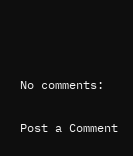No comments:

Post a Comment